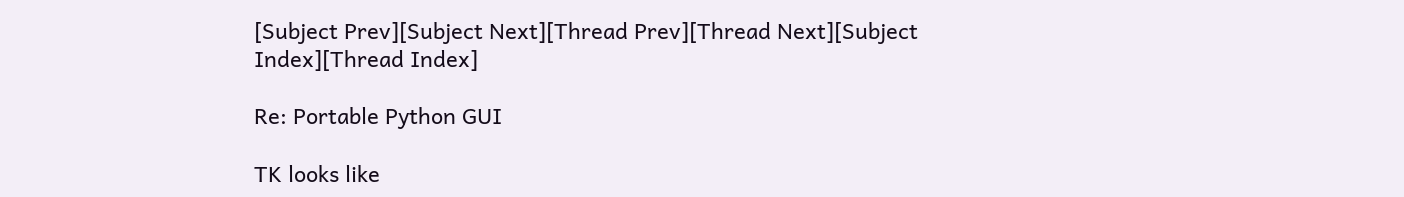[Subject Prev][Subject Next][Thread Prev][Thread Next][Subject Index][Thread Index]

Re: Portable Python GUI

TK looks like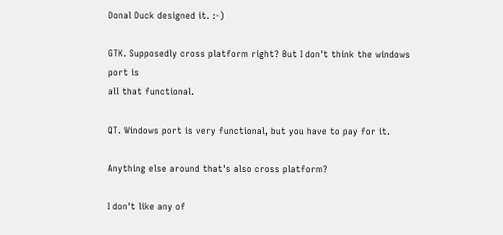Donal Duck designed it. :-)

GTK. Supposedly cross platform right? But I don't think the windows port is
all that functional.

QT. Windows port is very functional, but you have to pay for it.

Anything else around that's also cross platform?

I don't like any of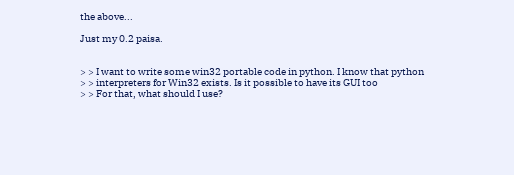the above...

Just my 0.2 paisa.


> > I want to write some win32 portable code in python. I know that python
> > interpreters for Win32 exists. Is it possible to have its GUI too
> > For that, what should I use?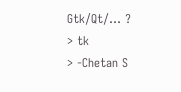Gtk/Qt/... ?
> tk
> -Chetan S